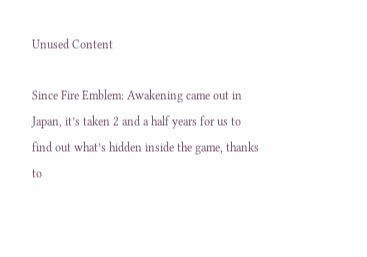Unused Content

Since Fire Emblem: Awakening came out in Japan, it’s taken 2 and a half years for us to find out what’s hidden inside the game, thanks to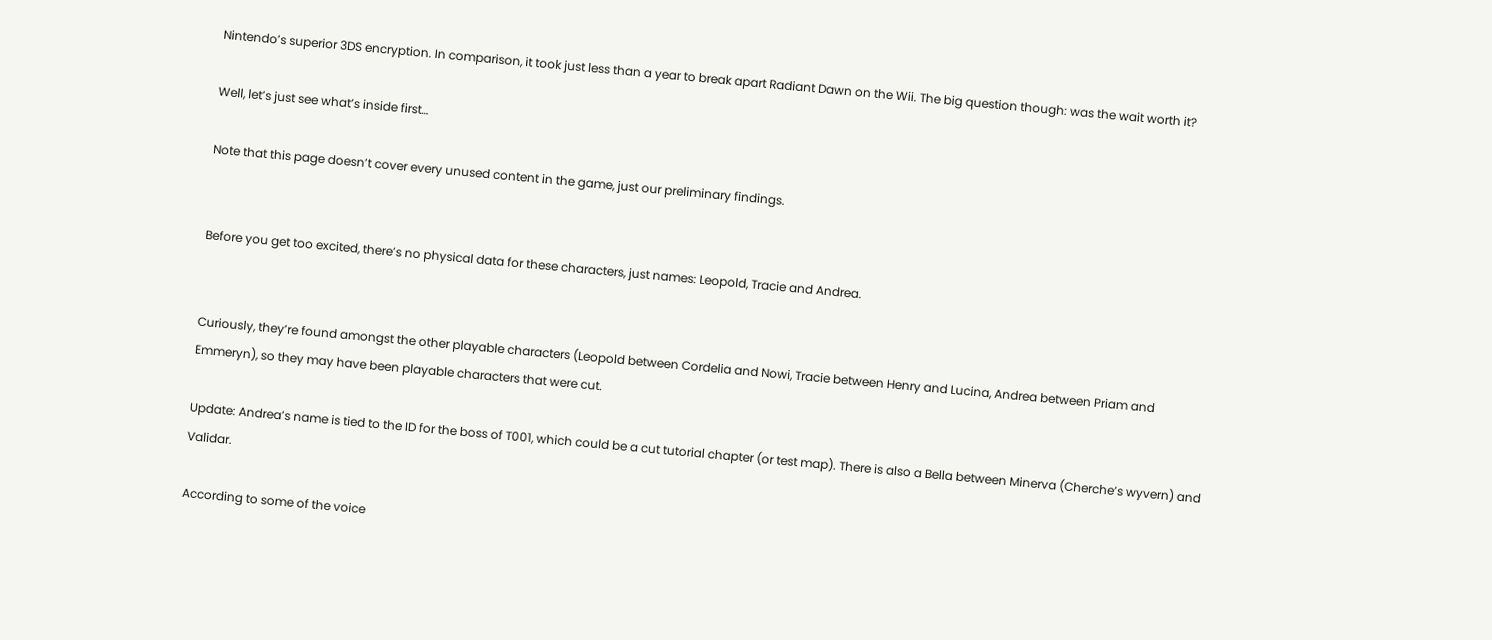Nintendo’s superior 3DS encryption. In comparison, it took just less than a year to break apart Radiant Dawn on the Wii. The big question though: was the wait worth it?

Well, let’s just see what’s inside first…

Note that this page doesn’t cover every unused content in the game, just our preliminary findings.


Before you get too excited, there’s no physical data for these characters, just names: Leopold, Tracie and Andrea.


Curiously, they’re found amongst the other playable characters (Leopold between Cordelia and Nowi, Tracie between Henry and Lucina, Andrea between Priam and Emmeryn), so they may have been playable characters that were cut.

Update: Andrea’s name is tied to the ID for the boss of T001, which could be a cut tutorial chapter (or test map). There is also a Bella between Minerva (Cherche’s wyvern) and Validar.

According to some of the voice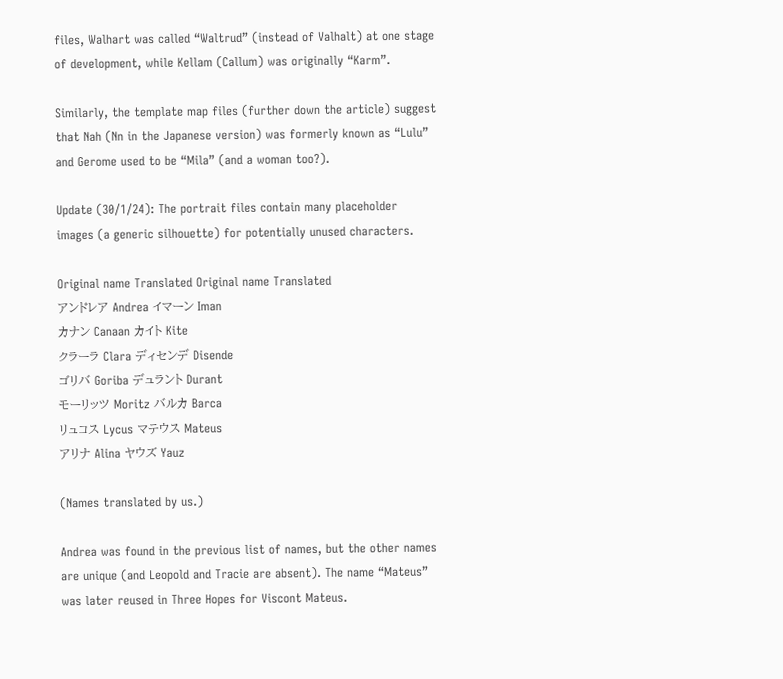files, Walhart was called “Waltrud” (instead of Valhalt) at one stage of development, while Kellam (Callum) was originally “Karm”.

Similarly, the template map files (further down the article) suggest that Nah (Nn in the Japanese version) was formerly known as “Lulu” and Gerome used to be “Mila” (and a woman too?).

Update (30/1/24): The portrait files contain many placeholder images (a generic silhouette) for potentially unused characters.

Original name Translated Original name Translated
アンドレア Andrea イマーン Iman
カナン Canaan カイト Kite
クラーラ Clara ディセンデ Disende
ゴリバ Goriba デュラント Durant
モーリッツ Moritz バルカ Barca
リュコス Lycus マテウス Mateus
アリナ Alina ヤウズ Yauz

(Names translated by us.)

Andrea was found in the previous list of names, but the other names are unique (and Leopold and Tracie are absent). The name “Mateus” was later reused in Three Hopes for Viscont Mateus.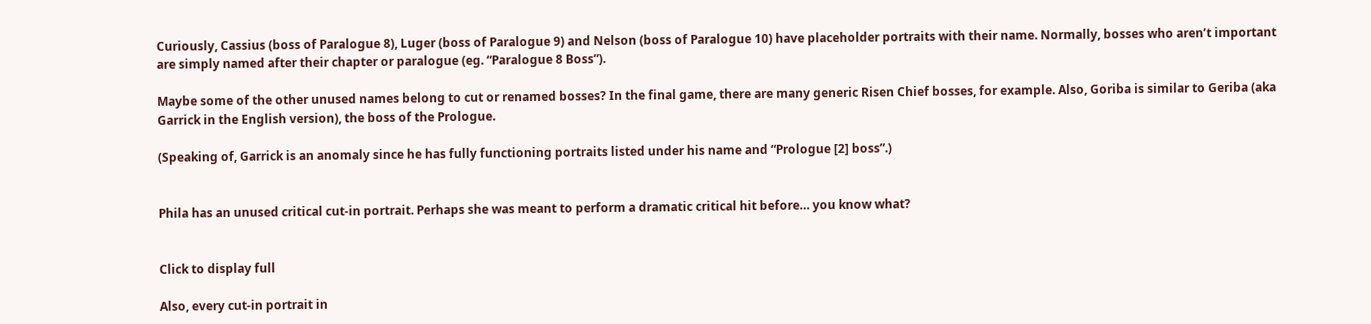Curiously, Cassius (boss of Paralogue 8), Luger (boss of Paralogue 9) and Nelson (boss of Paralogue 10) have placeholder portraits with their name. Normally, bosses who aren’t important are simply named after their chapter or paralogue (eg. “Paralogue 8 Boss”).

Maybe some of the other unused names belong to cut or renamed bosses? In the final game, there are many generic Risen Chief bosses, for example. Also, Goriba is similar to Geriba (aka Garrick in the English version), the boss of the Prologue.

(Speaking of, Garrick is an anomaly since he has fully functioning portraits listed under his name and “Prologue [2] boss”.)


Phila has an unused critical cut-in portrait. Perhaps she was meant to perform a dramatic critical hit before… you know what?


Click to display full

Also, every cut-in portrait in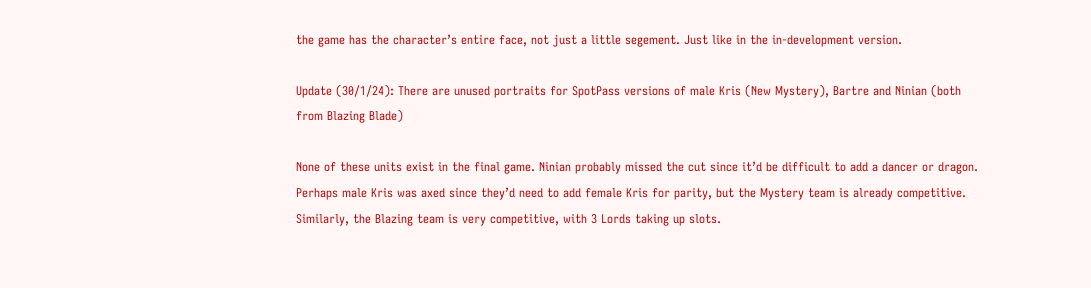the game has the character’s entire face, not just a little segement. Just like in the in-development version.

Update (30/1/24): There are unused portraits for SpotPass versions of male Kris (New Mystery), Bartre and Ninian (both from Blazing Blade)

None of these units exist in the final game. Ninian probably missed the cut since it’d be difficult to add a dancer or dragon. Perhaps male Kris was axed since they’d need to add female Kris for parity, but the Mystery team is already competitive. Similarly, the Blazing team is very competitive, with 3 Lords taking up slots.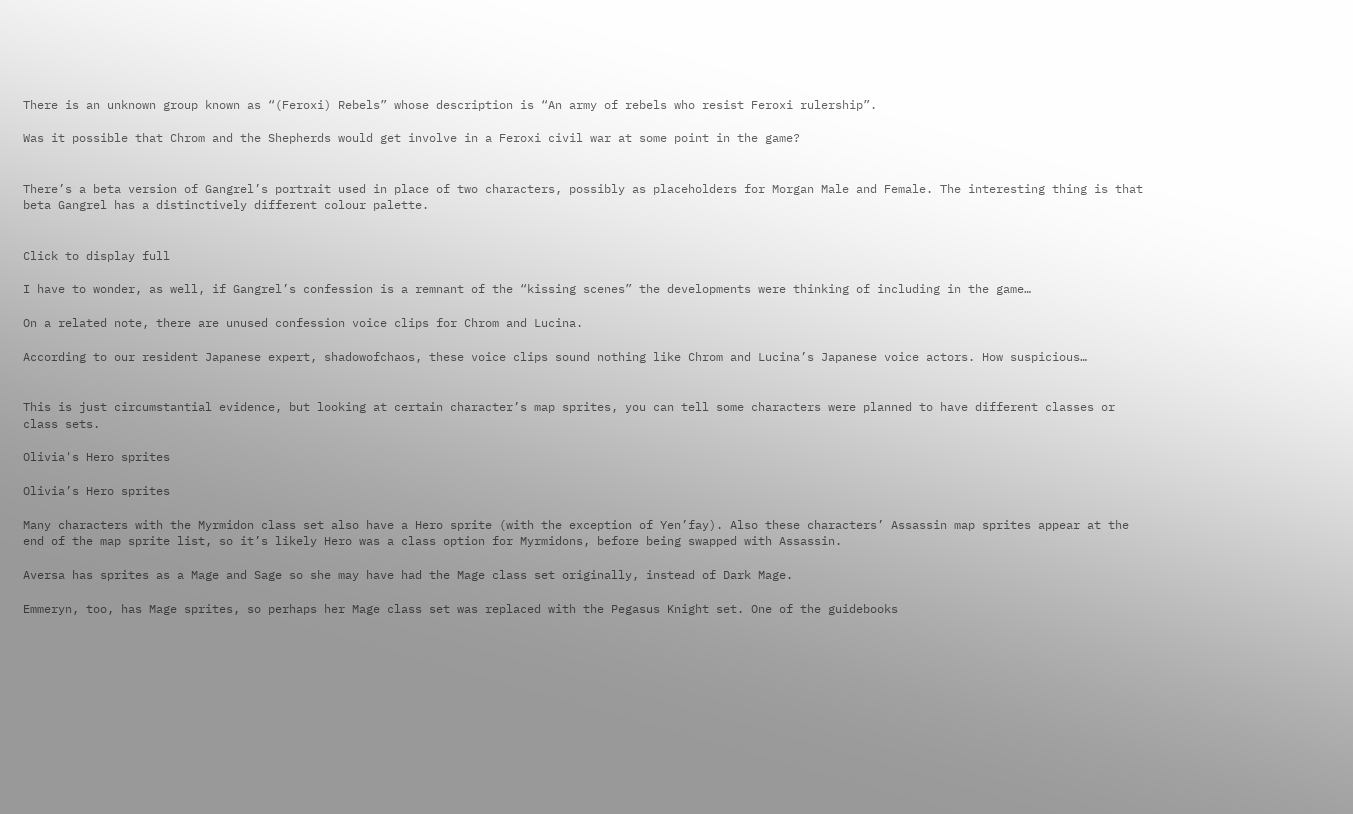There is an unknown group known as “(Feroxi) Rebels” whose description is “An army of rebels who resist Feroxi rulership”.

Was it possible that Chrom and the Shepherds would get involve in a Feroxi civil war at some point in the game?


There’s a beta version of Gangrel’s portrait used in place of two characters, possibly as placeholders for Morgan Male and Female. The interesting thing is that beta Gangrel has a distinctively different colour palette.


Click to display full

I have to wonder, as well, if Gangrel’s confession is a remnant of the “kissing scenes” the developments were thinking of including in the game…

On a related note, there are unused confession voice clips for Chrom and Lucina.

According to our resident Japanese expert, shadowofchaos, these voice clips sound nothing like Chrom and Lucina’s Japanese voice actors. How suspicious…


This is just circumstantial evidence, but looking at certain character’s map sprites, you can tell some characters were planned to have different classes or class sets.

Olivia's Hero sprites

Olivia’s Hero sprites

Many characters with the Myrmidon class set also have a Hero sprite (with the exception of Yen’fay). Also these characters’ Assassin map sprites appear at the end of the map sprite list, so it’s likely Hero was a class option for Myrmidons, before being swapped with Assassin.

Aversa has sprites as a Mage and Sage so she may have had the Mage class set originally, instead of Dark Mage.

Emmeryn, too, has Mage sprites, so perhaps her Mage class set was replaced with the Pegasus Knight set. One of the guidebooks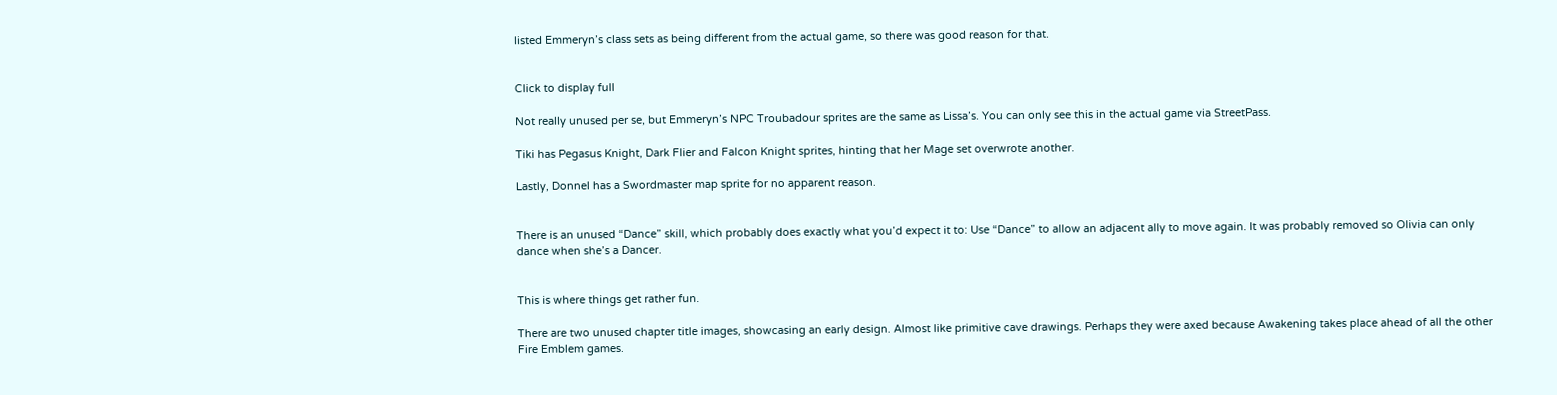listed Emmeryn’s class sets as being different from the actual game, so there was good reason for that.


Click to display full

Not really unused per se, but Emmeryn’s NPC Troubadour sprites are the same as Lissa’s. You can only see this in the actual game via StreetPass.

Tiki has Pegasus Knight, Dark Flier and Falcon Knight sprites, hinting that her Mage set overwrote another.

Lastly, Donnel has a Swordmaster map sprite for no apparent reason.


There is an unused “Dance” skill, which probably does exactly what you’d expect it to: Use “Dance” to allow an adjacent ally to move again. It was probably removed so Olivia can only dance when she’s a Dancer.


This is where things get rather fun.

There are two unused chapter title images, showcasing an early design. Almost like primitive cave drawings. Perhaps they were axed because Awakening takes place ahead of all the other Fire Emblem games.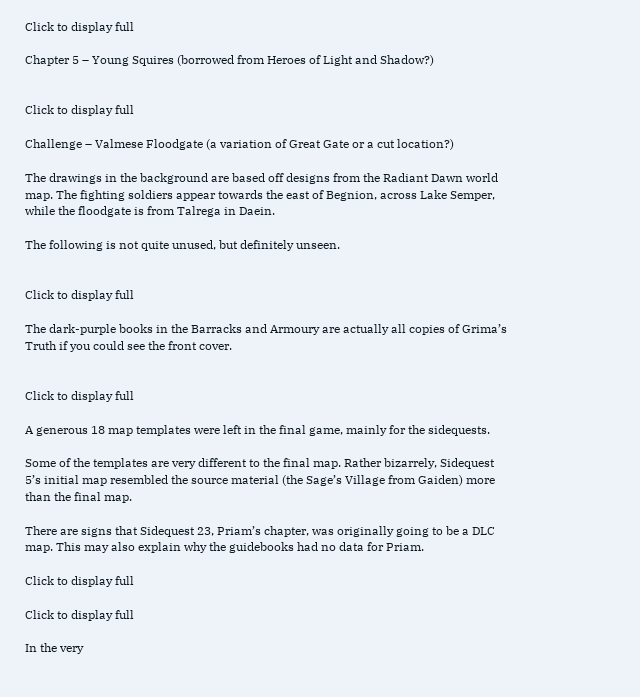Click to display full

Chapter 5 – Young Squires (borrowed from Heroes of Light and Shadow?)


Click to display full

Challenge – Valmese Floodgate (a variation of Great Gate or a cut location?)

The drawings in the background are based off designs from the Radiant Dawn world map. The fighting soldiers appear towards the east of Begnion, across Lake Semper, while the floodgate is from Talrega in Daein.

The following is not quite unused, but definitely unseen.


Click to display full

The dark-purple books in the Barracks and Armoury are actually all copies of Grima’s Truth if you could see the front cover.


Click to display full

A generous 18 map templates were left in the final game, mainly for the sidequests.

Some of the templates are very different to the final map. Rather bizarrely, Sidequest 5’s initial map resembled the source material (the Sage’s Village from Gaiden) more than the final map.

There are signs that Sidequest 23, Priam’s chapter, was originally going to be a DLC map. This may also explain why the guidebooks had no data for Priam.

Click to display full

Click to display full

In the very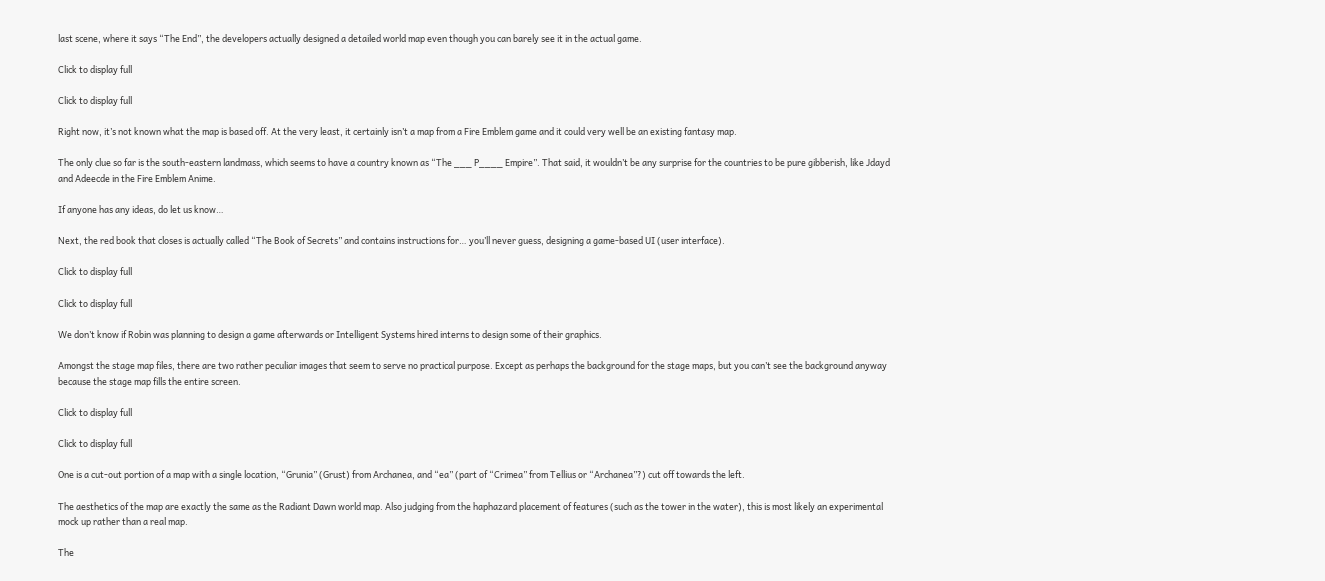last scene, where it says “The End”, the developers actually designed a detailed world map even though you can barely see it in the actual game.

Click to display full

Click to display full

Right now, it’s not known what the map is based off. At the very least, it certainly isn’t a map from a Fire Emblem game and it could very well be an existing fantasy map.

The only clue so far is the south-eastern landmass, which seems to have a country known as “The ___ P____ Empire”. That said, it wouldn’t be any surprise for the countries to be pure gibberish, like Jdayd and Adeecde in the Fire Emblem Anime.

If anyone has any ideas, do let us know…

Next, the red book that closes is actually called “The Book of Secrets” and contains instructions for… you’ll never guess, designing a game-based UI (user interface).

Click to display full

Click to display full

We don’t know if Robin was planning to design a game afterwards or Intelligent Systems hired interns to design some of their graphics.

Amongst the stage map files, there are two rather peculiar images that seem to serve no practical purpose. Except as perhaps the background for the stage maps, but you can’t see the background anyway because the stage map fills the entire screen.

Click to display full

Click to display full

One is a cut-out portion of a map with a single location, “Grunia” (Grust) from Archanea, and “ea” (part of “Crimea” from Tellius or “Archanea”?) cut off towards the left.

The aesthetics of the map are exactly the same as the Radiant Dawn world map. Also judging from the haphazard placement of features (such as the tower in the water), this is most likely an experimental mock up rather than a real map.

The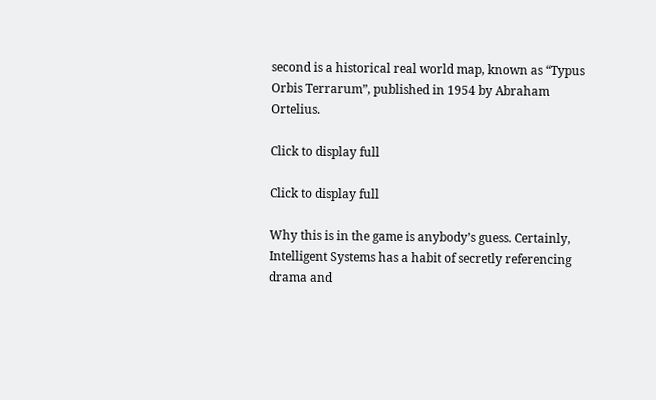second is a historical real world map, known as “Typus Orbis Terrarum”, published in 1954 by Abraham Ortelius.

Click to display full

Click to display full

Why this is in the game is anybody’s guess. Certainly, Intelligent Systems has a habit of secretly referencing drama and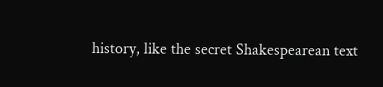history, like the secret Shakespearean text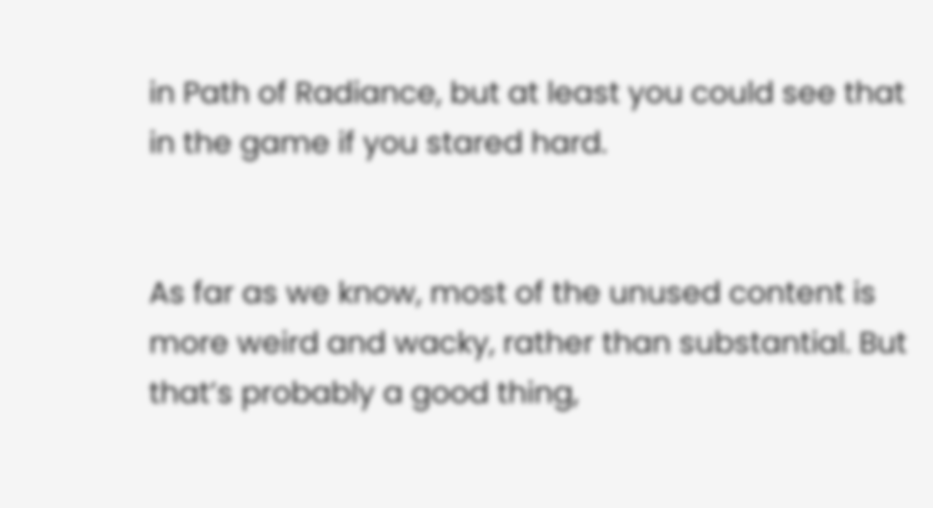in Path of Radiance, but at least you could see that in the game if you stared hard.


As far as we know, most of the unused content is more weird and wacky, rather than substantial. But that’s probably a good thing,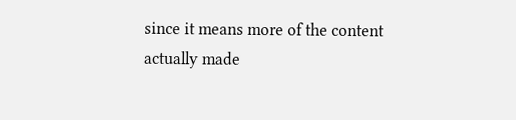since it means more of the content actually made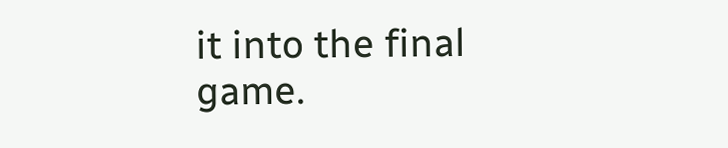it into the final game.